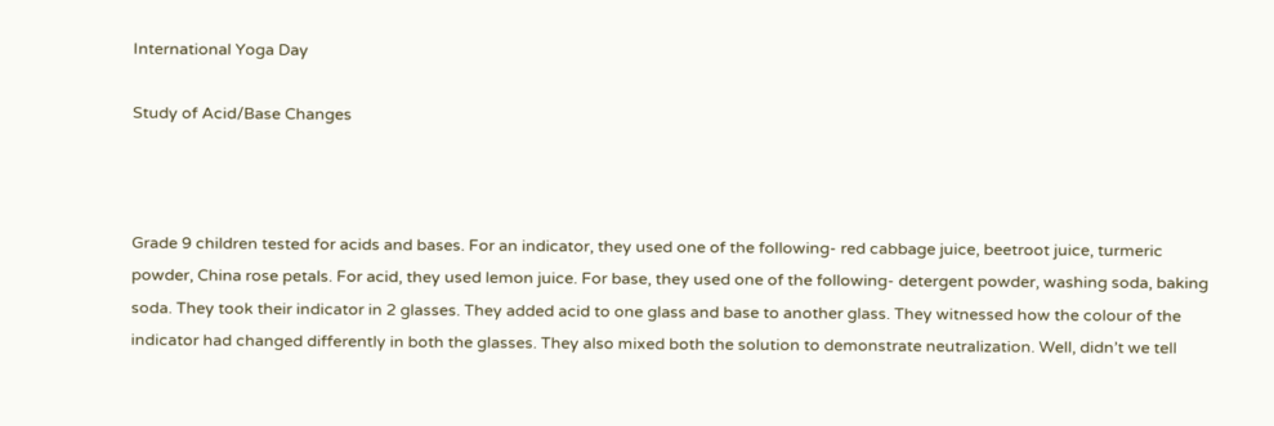International Yoga Day

Study of Acid/Base Changes



Grade 9 children tested for acids and bases. For an indicator, they used one of the following- red cabbage juice, beetroot juice, turmeric powder, China rose petals. For acid, they used lemon juice. For base, they used one of the following- detergent powder, washing soda, baking soda. They took their indicator in 2 glasses. They added acid to one glass and base to another glass. They witnessed how the colour of the indicator had changed differently in both the glasses. They also mixed both the solution to demonstrate neutralization. Well, didn’t we tell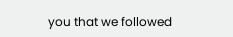you that we followed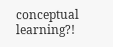conceptual learning?!